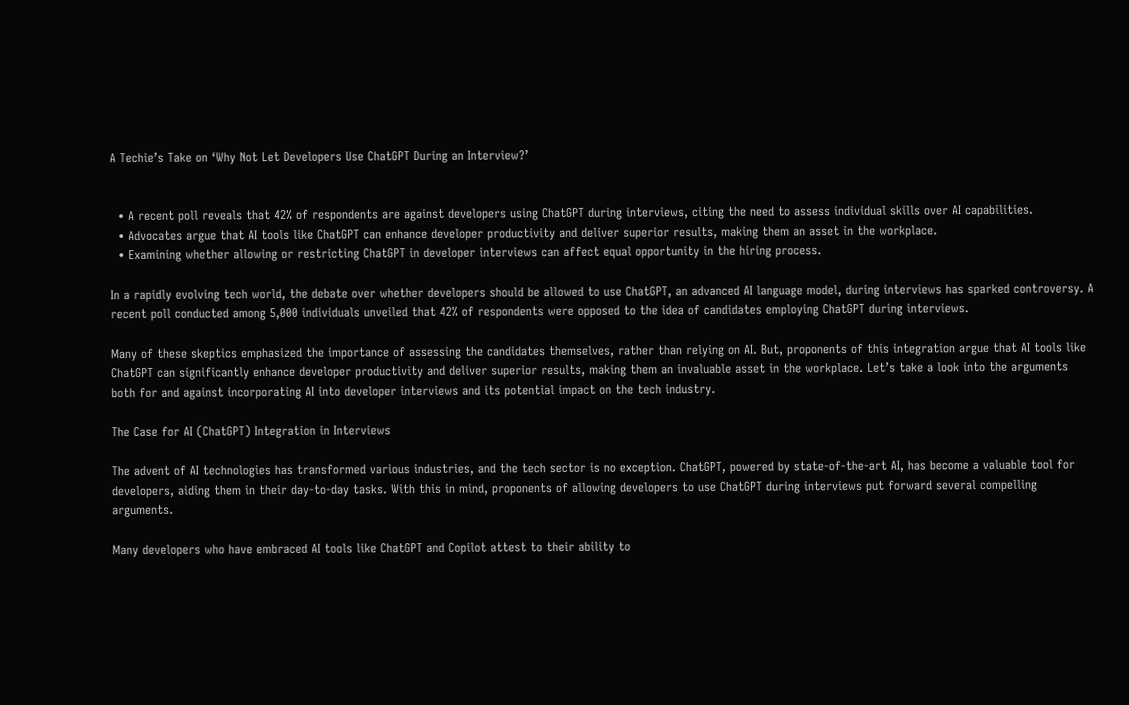A Techie’s Take on ‘Why Not Let Developers Use ChatGPT During an Interview?’


  • A recent poll reveals that 42% of respondents are against developers using ChatGPT during interviews, citing the need to assess individual skills over AI capabilities.
  • Advocates argue that AI tools like ChatGPT can enhance developer productivity and deliver superior results, making them an asset in the workplace.
  • Examining whether allowing or restricting ChatGPT in developer interviews can affect equal opportunity in the hiring process.

In a rapidly evolving tech world, the debate over whether developers should be allowed to use ChatGPT, an advanced AI language model, during interviews has sparked controversy. A recent poll conducted among 5,000 individuals unveiled that 42% of respondents were opposed to the idea of candidates employing ChatGPT during interviews.

Many of these skeptics emphasized the importance of assessing the candidates themselves, rather than relying on AI. But, proponents of this integration argue that AI tools like ChatGPT can significantly enhance developer productivity and deliver superior results, making them an invaluable asset in the workplace. Let’s take a look into the arguments both for and against incorporating AI into developer interviews and its potential impact on the tech industry.

The Case for AI (ChatGPT) Integration in Interviews

The advent of AI technologies has transformed various industries, and the tech sector is no exception. ChatGPT, powered by state-of-the-art AI, has become a valuable tool for developers, aiding them in their day-to-day tasks. With this in mind, proponents of allowing developers to use ChatGPT during interviews put forward several compelling arguments.

Many developers who have embraced AI tools like ChatGPT and Copilot attest to their ability to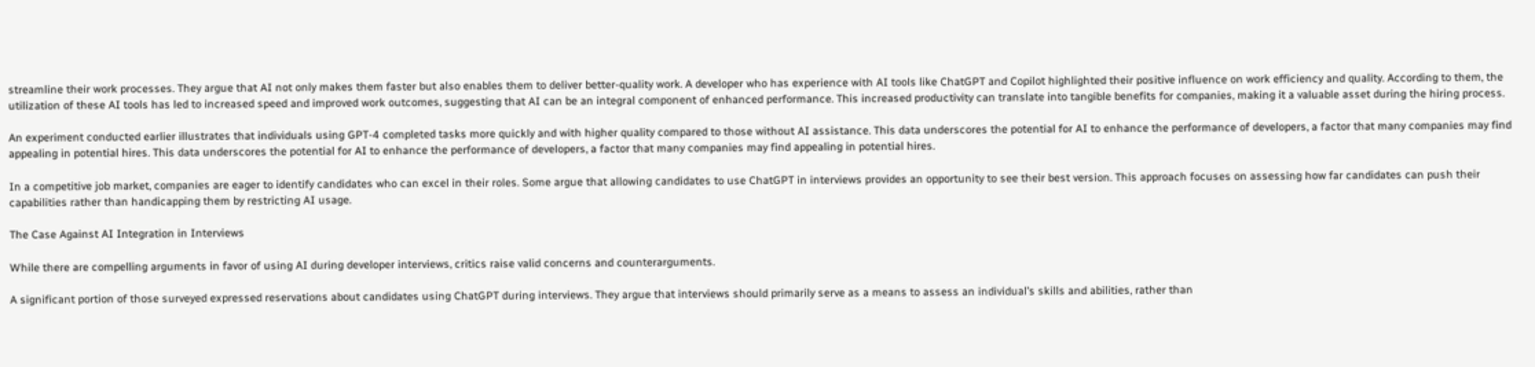streamline their work processes. They argue that AI not only makes them faster but also enables them to deliver better-quality work. A developer who has experience with AI tools like ChatGPT and Copilot highlighted their positive influence on work efficiency and quality. According to them, the utilization of these AI tools has led to increased speed and improved work outcomes, suggesting that AI can be an integral component of enhanced performance. This increased productivity can translate into tangible benefits for companies, making it a valuable asset during the hiring process.

An experiment conducted earlier illustrates that individuals using GPT-4 completed tasks more quickly and with higher quality compared to those without AI assistance. This data underscores the potential for AI to enhance the performance of developers, a factor that many companies may find appealing in potential hires. This data underscores the potential for AI to enhance the performance of developers, a factor that many companies may find appealing in potential hires.

In a competitive job market, companies are eager to identify candidates who can excel in their roles. Some argue that allowing candidates to use ChatGPT in interviews provides an opportunity to see their best version. This approach focuses on assessing how far candidates can push their capabilities rather than handicapping them by restricting AI usage.

The Case Against AI Integration in Interviews

While there are compelling arguments in favor of using AI during developer interviews, critics raise valid concerns and counterarguments.

A significant portion of those surveyed expressed reservations about candidates using ChatGPT during interviews. They argue that interviews should primarily serve as a means to assess an individual’s skills and abilities, rather than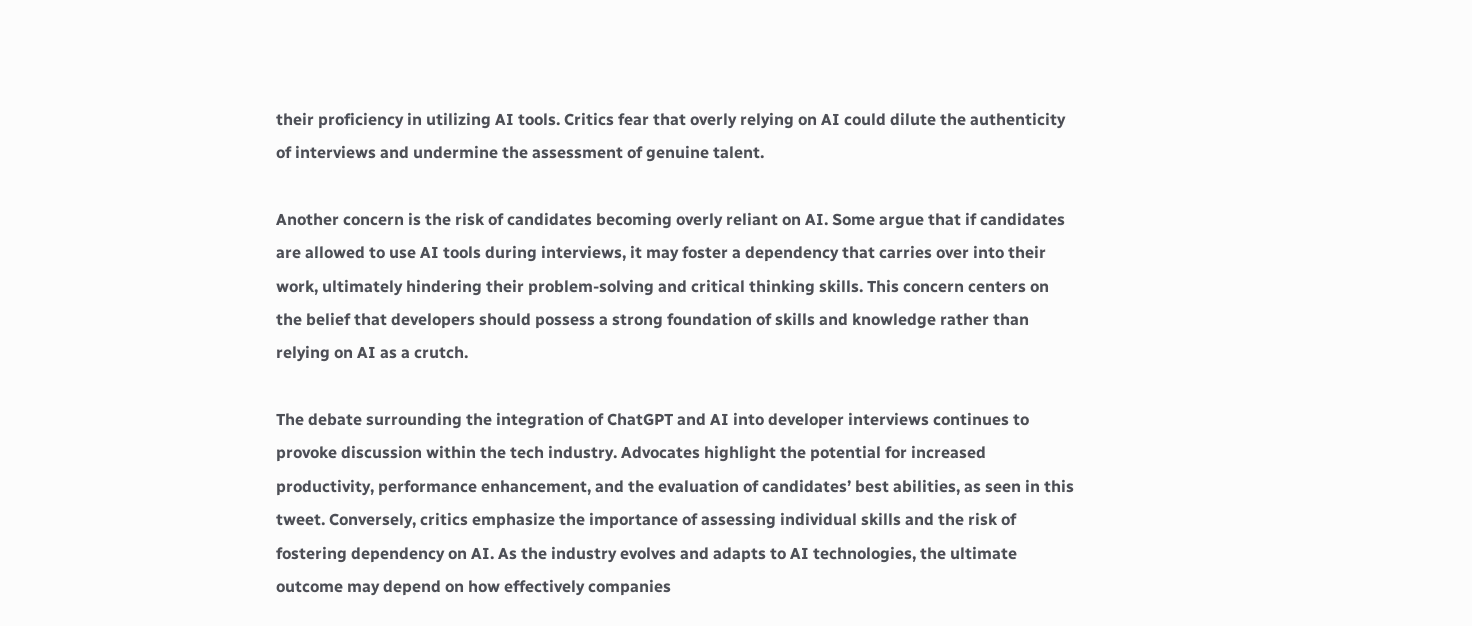their proficiency in utilizing AI tools. Critics fear that overly relying on AI could dilute the authenticity of interviews and undermine the assessment of genuine talent.

Another concern is the risk of candidates becoming overly reliant on AI. Some argue that if candidates are allowed to use AI tools during interviews, it may foster a dependency that carries over into their work, ultimately hindering their problem-solving and critical thinking skills. This concern centers on the belief that developers should possess a strong foundation of skills and knowledge rather than relying on AI as a crutch.

The debate surrounding the integration of ChatGPT and AI into developer interviews continues to provoke discussion within the tech industry. Advocates highlight the potential for increased productivity, performance enhancement, and the evaluation of candidates’ best abilities, as seen in this tweet. Conversely, critics emphasize the importance of assessing individual skills and the risk of fostering dependency on AI. As the industry evolves and adapts to AI technologies, the ultimate outcome may depend on how effectively companies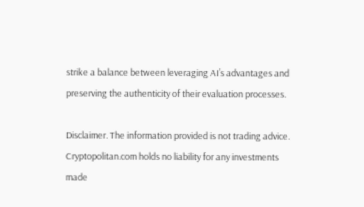strike a balance between leveraging AI’s advantages and preserving the authenticity of their evaluation processes.

Disclaimer. The information provided is not trading advice. Cryptopolitan.com holds no liability for any investments made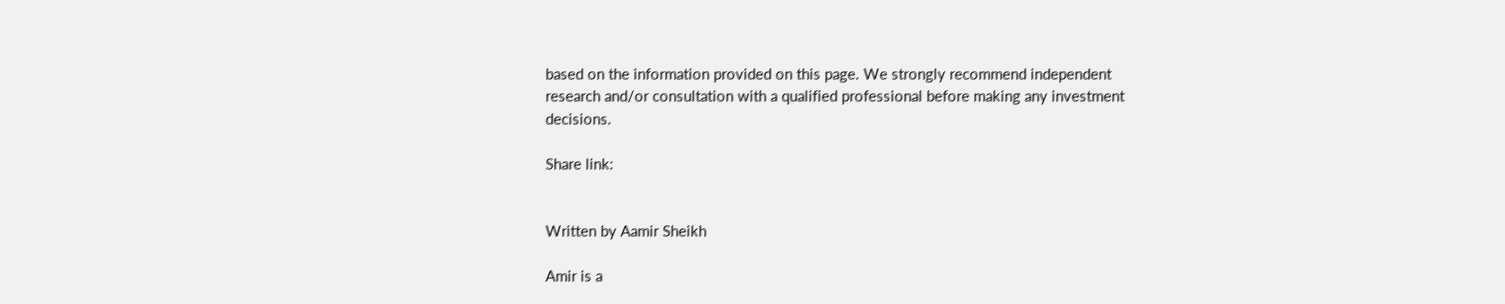based on the information provided on this page. We strongly recommend independent research and/or consultation with a qualified professional before making any investment decisions.

Share link:


Written by Aamir Sheikh

Amir is a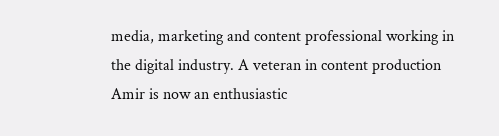media, marketing and content professional working in the digital industry. A veteran in content production Amir is now an enthusiastic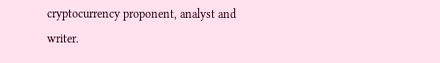cryptocurrency proponent, analyst and writer.